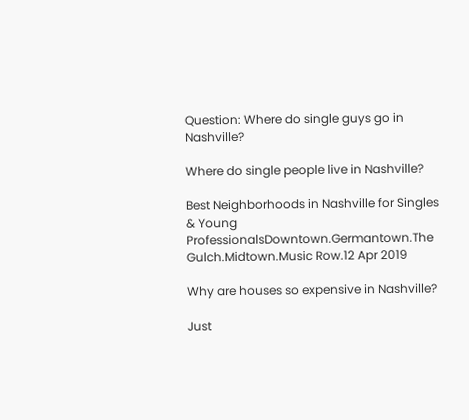Question: Where do single guys go in Nashville?

Where do single people live in Nashville?

Best Neighborhoods in Nashville for Singles & Young ProfessionalsDowntown.Germantown.The Gulch.Midtown.Music Row.12 Apr 2019

Why are houses so expensive in Nashville?

Just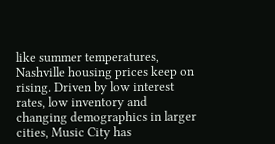like summer temperatures, Nashville housing prices keep on rising. Driven by low interest rates, low inventory and changing demographics in larger cities, Music City has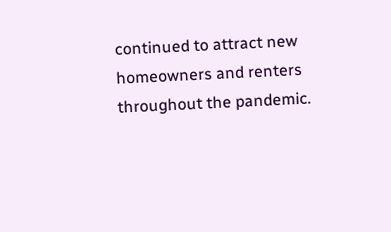continued to attract new homeowners and renters throughout the pandemic.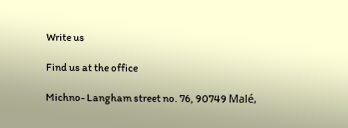Write us

Find us at the office

Michno- Langham street no. 76, 90749 Malé,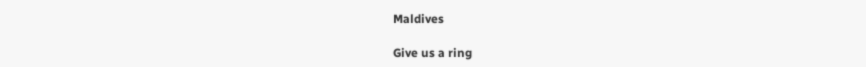Maldives

Give us a ring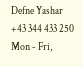Defne Yashar
+43 344 433 250
Mon - Fri,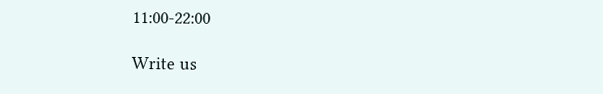11:00-22:00

Write us